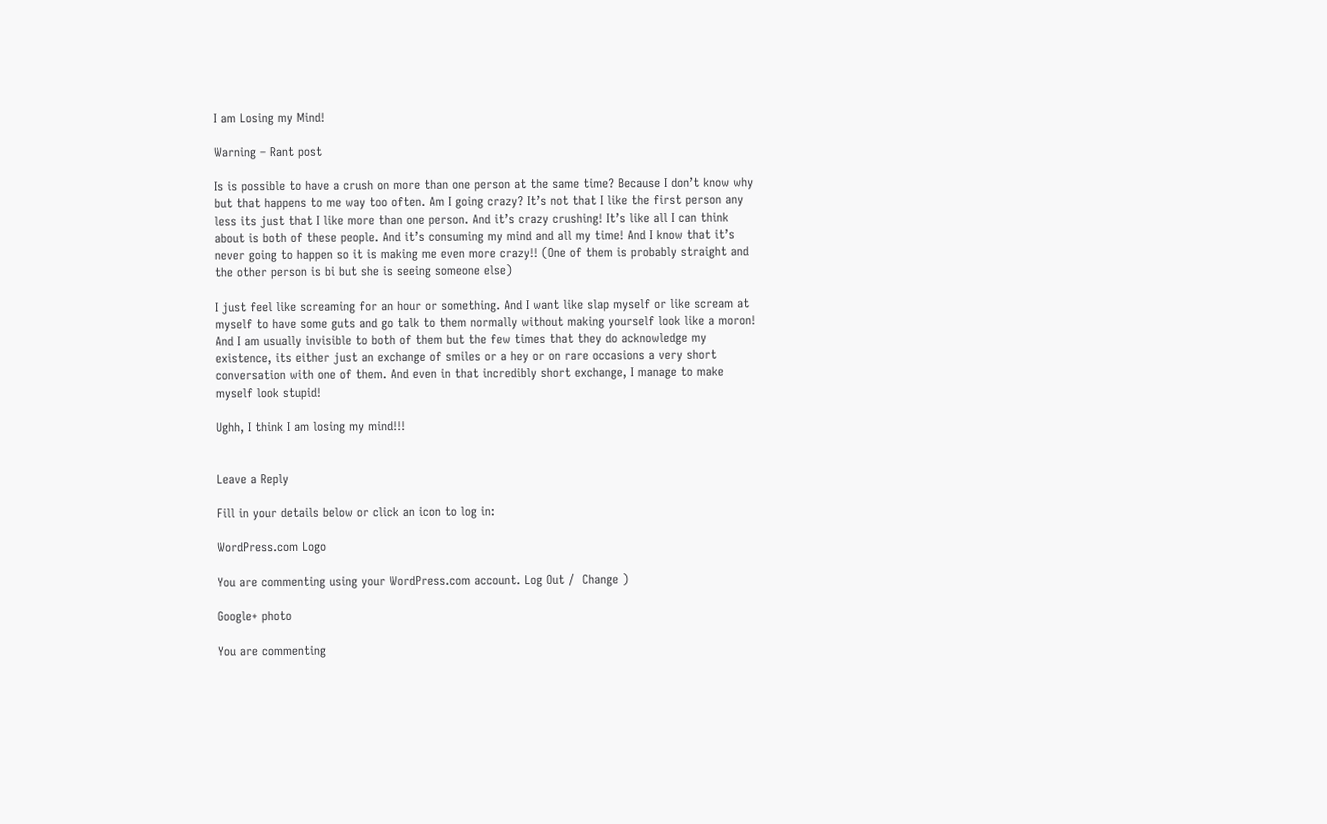I am Losing my Mind!

Warning – Rant post

Is is possible to have a crush on more than one person at the same time? Because I don’t know why but that happens to me way too often. Am I going crazy? It’s not that I like the first person any less its just that I like more than one person. And it’s crazy crushing! It’s like all I can think about is both of these people. And it’s consuming my mind and all my time! And I know that it’s never going to happen so it is making me even more crazy!! (One of them is probably straight and the other person is bi but she is seeing someone else)

I just feel like screaming for an hour or something. And I want like slap myself or like scream at myself to have some guts and go talk to them normally without making yourself look like a moron! And I am usually invisible to both of them but the few times that they do acknowledge my existence, its either just an exchange of smiles or a hey or on rare occasions a very short conversation with one of them. And even in that incredibly short exchange, I manage to make myself look stupid!

Ughh, I think I am losing my mind!!!


Leave a Reply

Fill in your details below or click an icon to log in:

WordPress.com Logo

You are commenting using your WordPress.com account. Log Out /  Change )

Google+ photo

You are commenting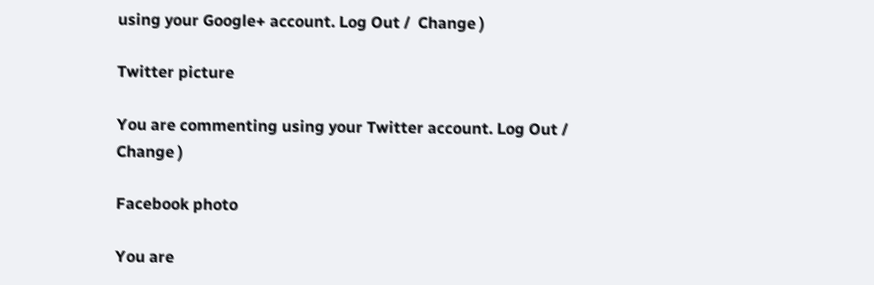using your Google+ account. Log Out /  Change )

Twitter picture

You are commenting using your Twitter account. Log Out /  Change )

Facebook photo

You are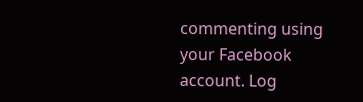commenting using your Facebook account. Log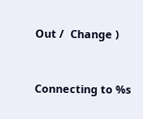Out /  Change )


Connecting to %s